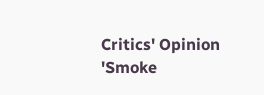Critics' Opinion 'Smoke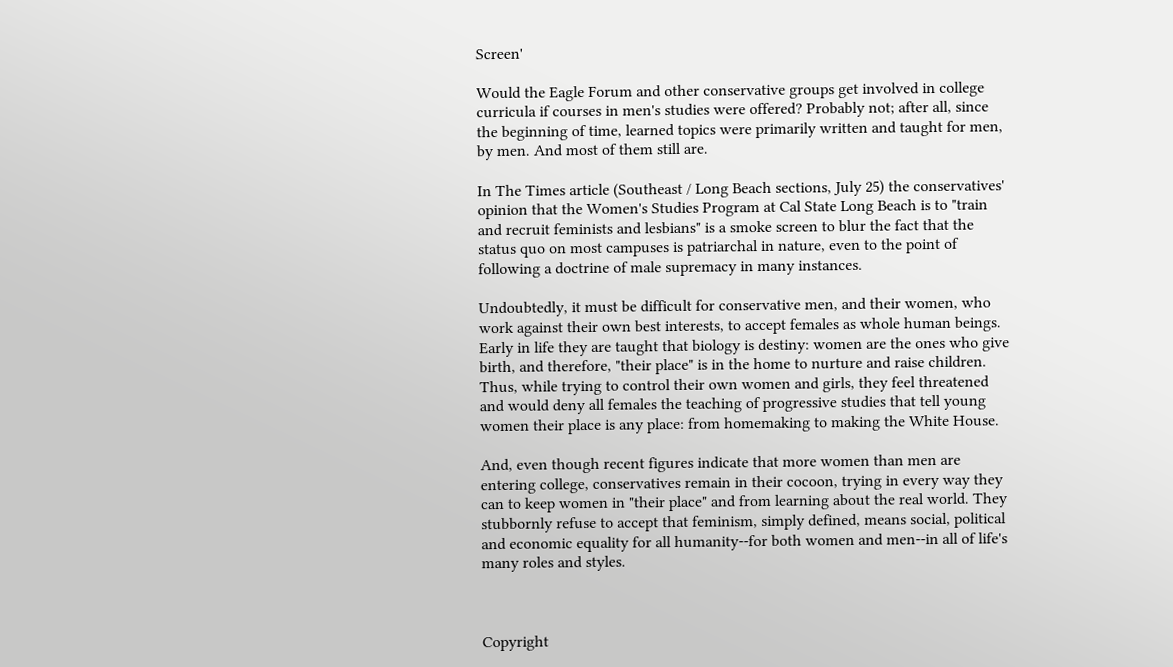Screen'

Would the Eagle Forum and other conservative groups get involved in college curricula if courses in men's studies were offered? Probably not; after all, since the beginning of time, learned topics were primarily written and taught for men, by men. And most of them still are.

In The Times article (Southeast / Long Beach sections, July 25) the conservatives' opinion that the Women's Studies Program at Cal State Long Beach is to "train and recruit feminists and lesbians" is a smoke screen to blur the fact that the status quo on most campuses is patriarchal in nature, even to the point of following a doctrine of male supremacy in many instances.

Undoubtedly, it must be difficult for conservative men, and their women, who work against their own best interests, to accept females as whole human beings. Early in life they are taught that biology is destiny: women are the ones who give birth, and therefore, "their place" is in the home to nurture and raise children. Thus, while trying to control their own women and girls, they feel threatened and would deny all females the teaching of progressive studies that tell young women their place is any place: from homemaking to making the White House.

And, even though recent figures indicate that more women than men are entering college, conservatives remain in their cocoon, trying in every way they can to keep women in "their place" and from learning about the real world. They stubbornly refuse to accept that feminism, simply defined, means social, political and economic equality for all humanity--for both women and men--in all of life's many roles and styles.



Copyright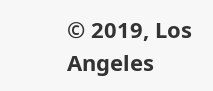© 2019, Los Angeles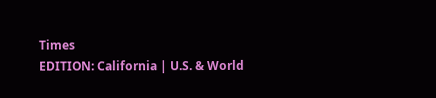Times
EDITION: California | U.S. & World